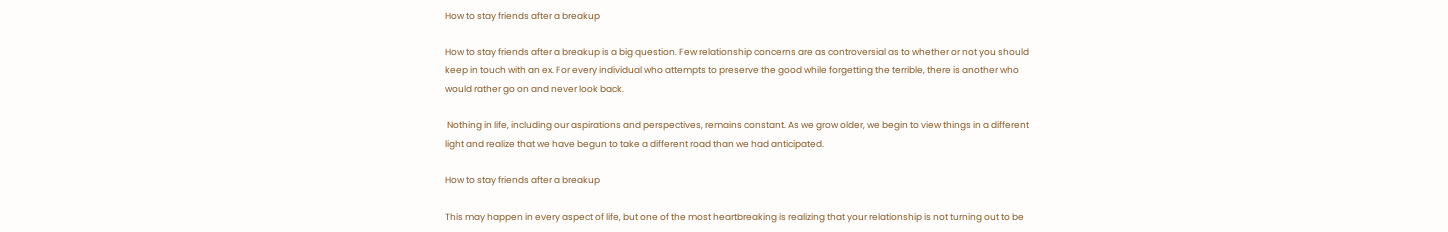How to stay friends after a breakup

How to stay friends after a breakup is a big question. Few relationship concerns are as controversial as to whether or not you should keep in touch with an ex. For every individual who attempts to preserve the good while forgetting the terrible, there is another who would rather go on and never look back.

 Nothing in life, including our aspirations and perspectives, remains constant. As we grow older, we begin to view things in a different light and realize that we have begun to take a different road than we had anticipated.

How to stay friends after a breakup

This may happen in every aspect of life, but one of the most heartbreaking is realizing that your relationship is not turning out to be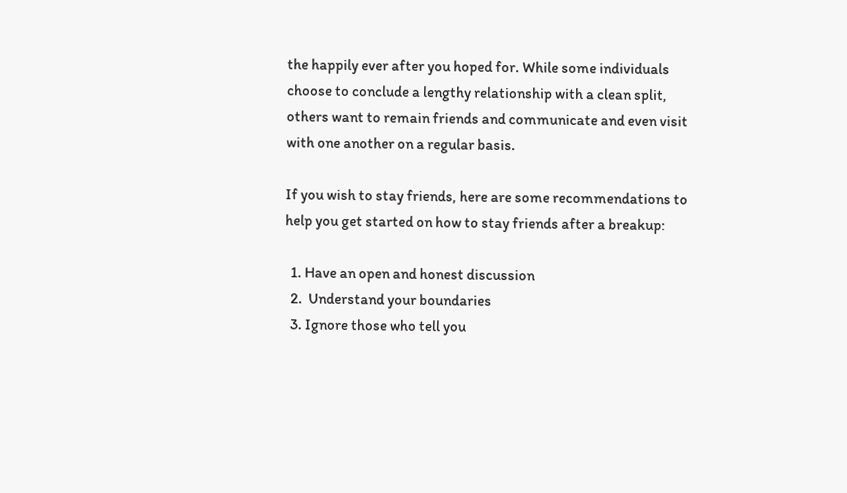the happily ever after you hoped for. While some individuals choose to conclude a lengthy relationship with a clean split, others want to remain friends and communicate and even visit with one another on a regular basis.

If you wish to stay friends, here are some recommendations to help you get started on how to stay friends after a breakup:

  1. Have an open and honest discussion
  2.  Understand your boundaries
  3. Ignore those who tell you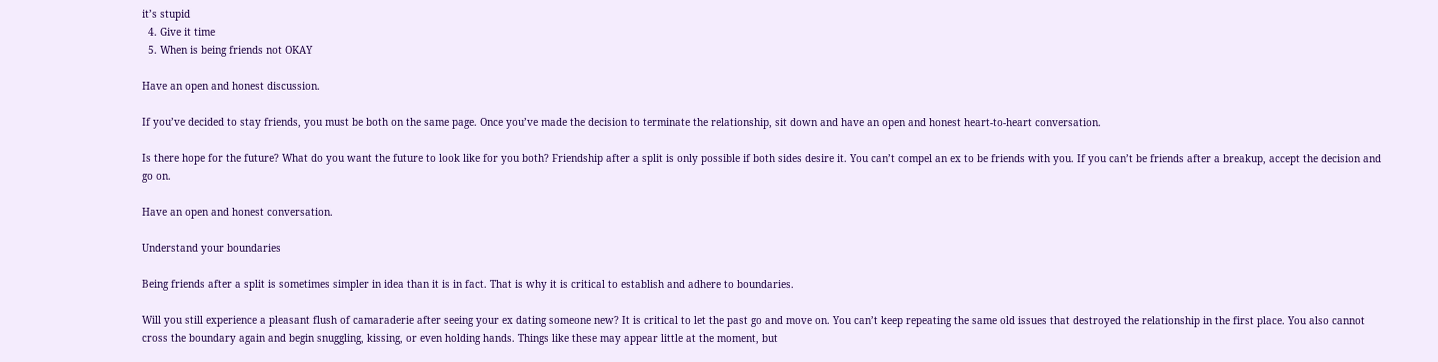it’s stupid
  4. Give it time
  5. When is being friends not OKAY

Have an open and honest discussion.

If you’ve decided to stay friends, you must be both on the same page. Once you’ve made the decision to terminate the relationship, sit down and have an open and honest heart-to-heart conversation.

Is there hope for the future? What do you want the future to look like for you both? Friendship after a split is only possible if both sides desire it. You can’t compel an ex to be friends with you. If you can’t be friends after a breakup, accept the decision and go on.

Have an open and honest conversation.

Understand your boundaries

Being friends after a split is sometimes simpler in idea than it is in fact. That is why it is critical to establish and adhere to boundaries.

Will you still experience a pleasant flush of camaraderie after seeing your ex dating someone new? It is critical to let the past go and move on. You can’t keep repeating the same old issues that destroyed the relationship in the first place. You also cannot cross the boundary again and begin snuggling, kissing, or even holding hands. Things like these may appear little at the moment, but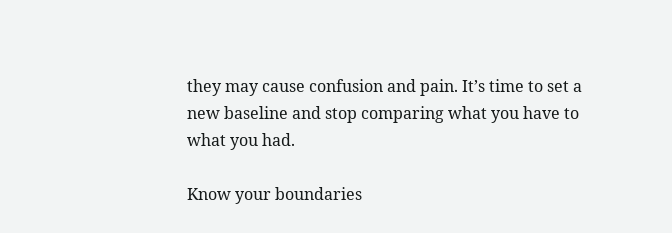they may cause confusion and pain. It’s time to set a new baseline and stop comparing what you have to what you had.

Know your boundaries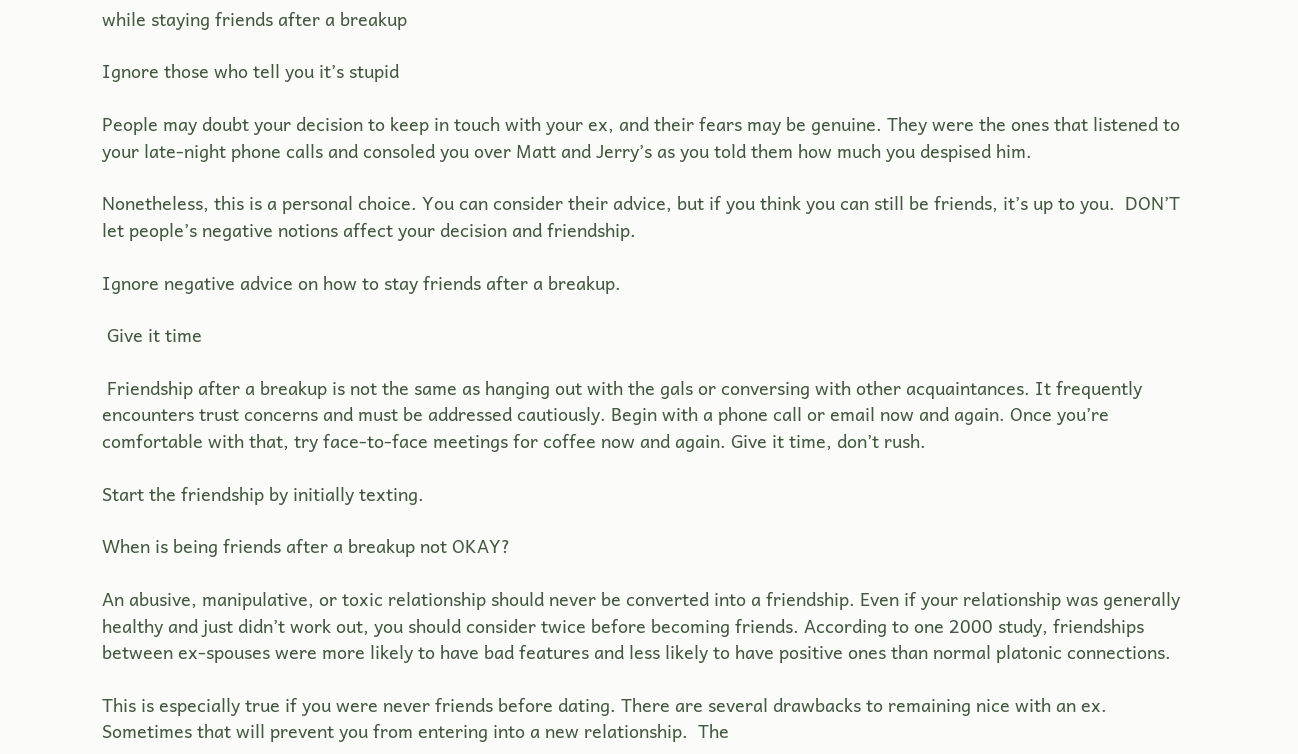while staying friends after a breakup

Ignore those who tell you it’s stupid

People may doubt your decision to keep in touch with your ex, and their fears may be genuine. They were the ones that listened to your late-night phone calls and consoled you over Matt and Jerry’s as you told them how much you despised him.

Nonetheless, this is a personal choice. You can consider their advice, but if you think you can still be friends, it’s up to you.  DON’T let people’s negative notions affect your decision and friendship.

Ignore negative advice on how to stay friends after a breakup.

 Give it time

 Friendship after a breakup is not the same as hanging out with the gals or conversing with other acquaintances. It frequently encounters trust concerns and must be addressed cautiously. Begin with a phone call or email now and again. Once you’re comfortable with that, try face-to-face meetings for coffee now and again. Give it time, don’t rush.

Start the friendship by initially texting.

When is being friends after a breakup not OKAY?

An abusive, manipulative, or toxic relationship should never be converted into a friendship. Even if your relationship was generally healthy and just didn’t work out, you should consider twice before becoming friends. According to one 2000 study, friendships between ex-spouses were more likely to have bad features and less likely to have positive ones than normal platonic connections.

This is especially true if you were never friends before dating. There are several drawbacks to remaining nice with an ex. Sometimes that will prevent you from entering into a new relationship.  The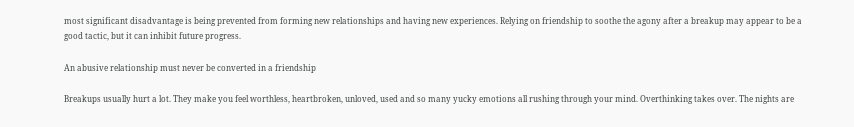most significant disadvantage is being prevented from forming new relationships and having new experiences. Relying on friendship to soothe the agony after a breakup may appear to be a good tactic, but it can inhibit future progress.

An abusive relationship must never be converted in a friendship

Breakups usually hurt a lot. They make you feel worthless, heartbroken, unloved, used and so many yucky emotions all rushing through your mind. Overthinking takes over. The nights are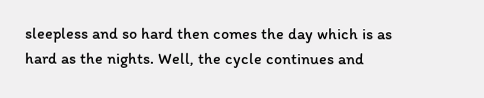sleepless and so hard then comes the day which is as hard as the nights. Well, the cycle continues and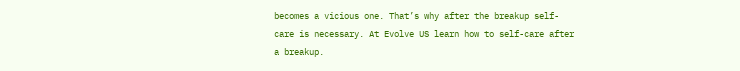becomes a vicious one. That’s why after the breakup self-care is necessary. At Evolve US learn how to self-care after a breakup.